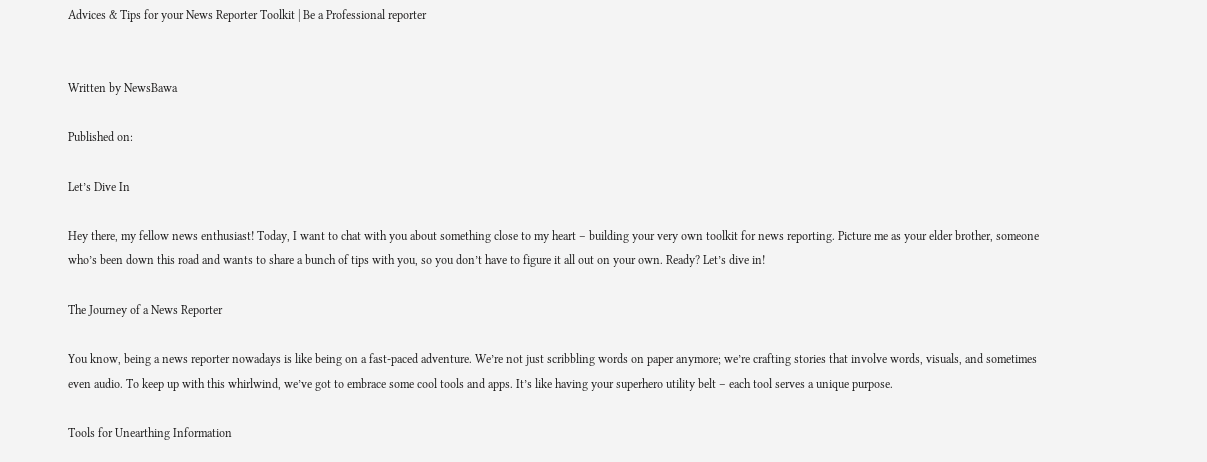Advices & Tips for your News Reporter Toolkit | Be a Professional reporter


Written by NewsBawa

Published on:

Let’s Dive In

Hey there, my fellow news enthusiast! Today, I want to chat with you about something close to my heart – building your very own toolkit for news reporting. Picture me as your elder brother, someone who’s been down this road and wants to share a bunch of tips with you, so you don’t have to figure it all out on your own. Ready? Let’s dive in!

The Journey of a News Reporter

You know, being a news reporter nowadays is like being on a fast-paced adventure. We’re not just scribbling words on paper anymore; we’re crafting stories that involve words, visuals, and sometimes even audio. To keep up with this whirlwind, we’ve got to embrace some cool tools and apps. It’s like having your superhero utility belt – each tool serves a unique purpose.

Tools for Unearthing Information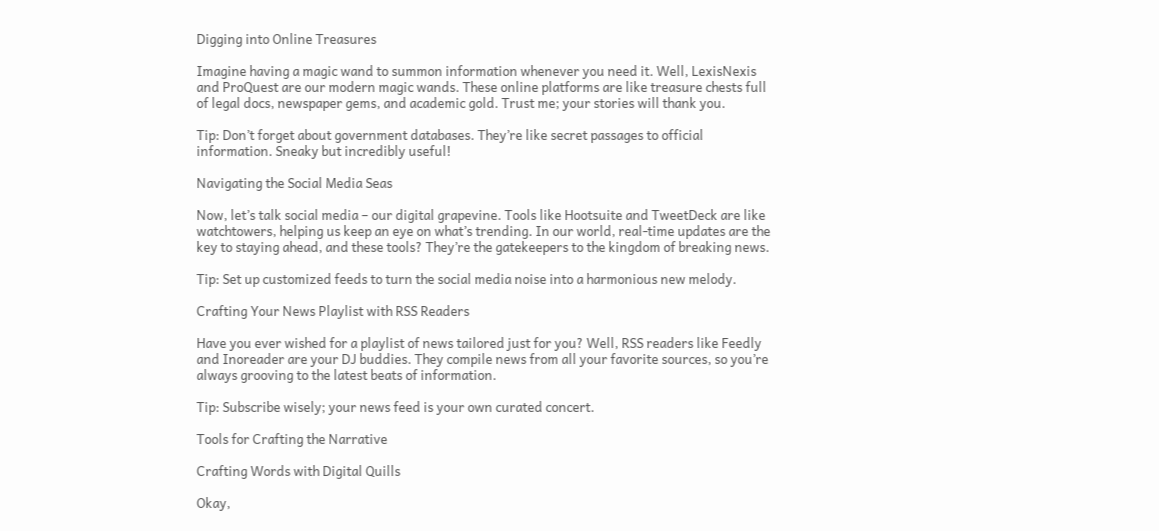Digging into Online Treasures

Imagine having a magic wand to summon information whenever you need it. Well, LexisNexis and ProQuest are our modern magic wands. These online platforms are like treasure chests full of legal docs, newspaper gems, and academic gold. Trust me; your stories will thank you.

Tip: Don’t forget about government databases. They’re like secret passages to official information. Sneaky but incredibly useful!

Navigating the Social Media Seas

Now, let’s talk social media – our digital grapevine. Tools like Hootsuite and TweetDeck are like watchtowers, helping us keep an eye on what’s trending. In our world, real-time updates are the key to staying ahead, and these tools? They’re the gatekeepers to the kingdom of breaking news.

Tip: Set up customized feeds to turn the social media noise into a harmonious new melody.

Crafting Your News Playlist with RSS Readers

Have you ever wished for a playlist of news tailored just for you? Well, RSS readers like Feedly and Inoreader are your DJ buddies. They compile news from all your favorite sources, so you’re always grooving to the latest beats of information.

Tip: Subscribe wisely; your news feed is your own curated concert.

Tools for Crafting the Narrative

Crafting Words with Digital Quills

Okay,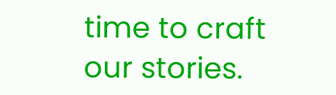time to craft our stories.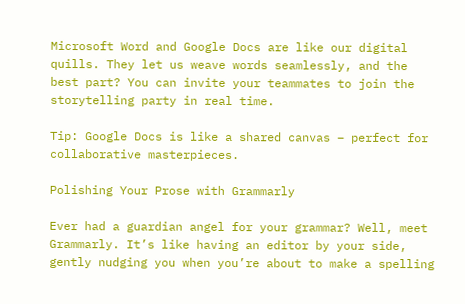Microsoft Word and Google Docs are like our digital quills. They let us weave words seamlessly, and the best part? You can invite your teammates to join the storytelling party in real time.

Tip: Google Docs is like a shared canvas – perfect for collaborative masterpieces.

Polishing Your Prose with Grammarly

Ever had a guardian angel for your grammar? Well, meet Grammarly. It’s like having an editor by your side, gently nudging you when you’re about to make a spelling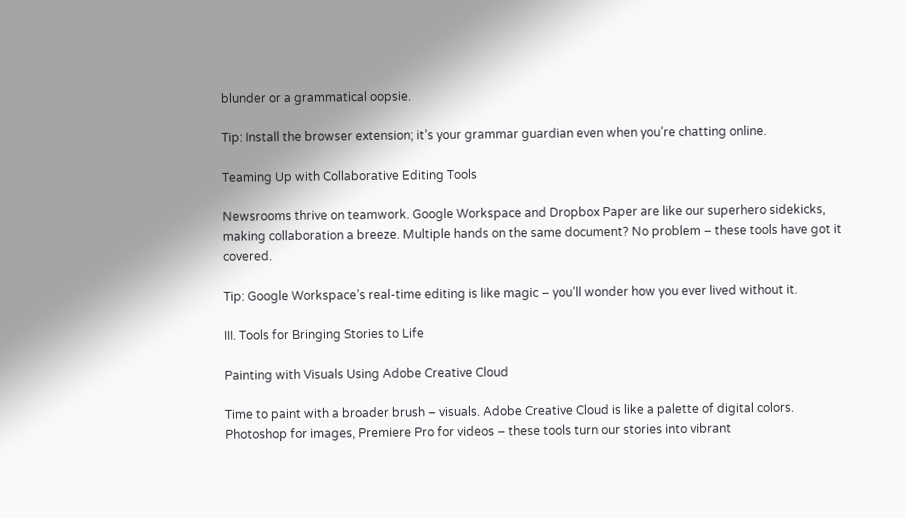blunder or a grammatical oopsie.

Tip: Install the browser extension; it’s your grammar guardian even when you’re chatting online.

Teaming Up with Collaborative Editing Tools

Newsrooms thrive on teamwork. Google Workspace and Dropbox Paper are like our superhero sidekicks, making collaboration a breeze. Multiple hands on the same document? No problem – these tools have got it covered.

Tip: Google Workspace’s real-time editing is like magic – you’ll wonder how you ever lived without it.

III. Tools for Bringing Stories to Life

Painting with Visuals Using Adobe Creative Cloud

Time to paint with a broader brush – visuals. Adobe Creative Cloud is like a palette of digital colors. Photoshop for images, Premiere Pro for videos – these tools turn our stories into vibrant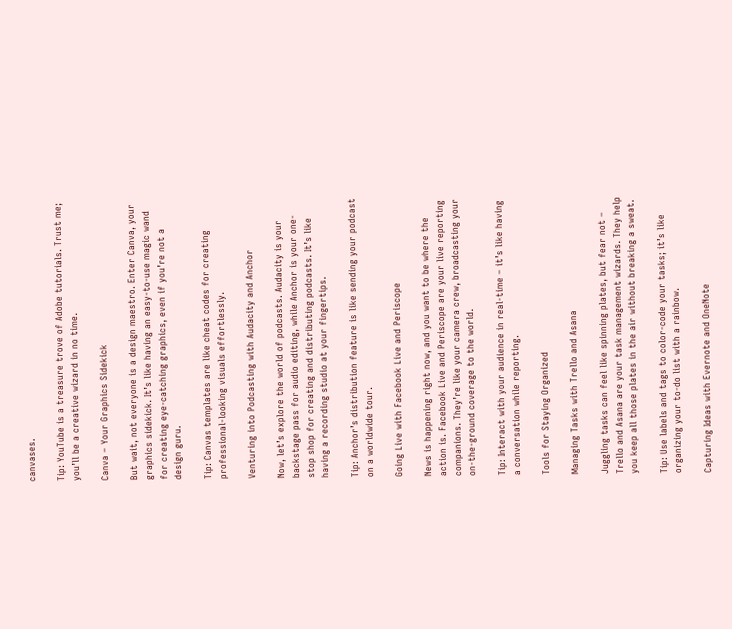canvases.

Tip: YouTube is a treasure trove of Adobe tutorials. Trust me; you’ll be a creative wizard in no time.

Canva – Your Graphics Sidekick

But wait, not everyone is a design maestro. Enter Canva, your graphics sidekick. It’s like having an easy-to-use magic wand for creating eye-catching graphics, even if you’re not a design guru.

Tip: Canvas templates are like cheat codes for creating professional-looking visuals effortlessly.

Venturing into Podcasting with Audacity and Anchor

Now, let’s explore the world of podcasts. Audacity is your backstage pass for audio editing, while Anchor is your one-stop shop for creating and distributing podcasts. It’s like having a recording studio at your fingertips.

Tip: Anchor’s distribution feature is like sending your podcast on a worldwide tour.

Going Live with Facebook Live and Periscope

News is happening right now, and you want to be where the action is. Facebook Live and Periscope are your live reporting companions. They’re like your camera crew, broadcasting your on-the-ground coverage to the world.

Tip: Interact with your audience in real-time – it’s like having a conversation while reporting.

Tools for Staying Organized

Managing Tasks with Trello and Asana

Juggling tasks can feel like spinning plates, but fear not – Trello and Asana are your task management wizards. They help you keep all those plates in the air without breaking a sweat.

Tip: Use labels and tags to color-code your tasks; it’s like organizing your to-do list with a rainbow.

Capturing Ideas with Evernote and OneNote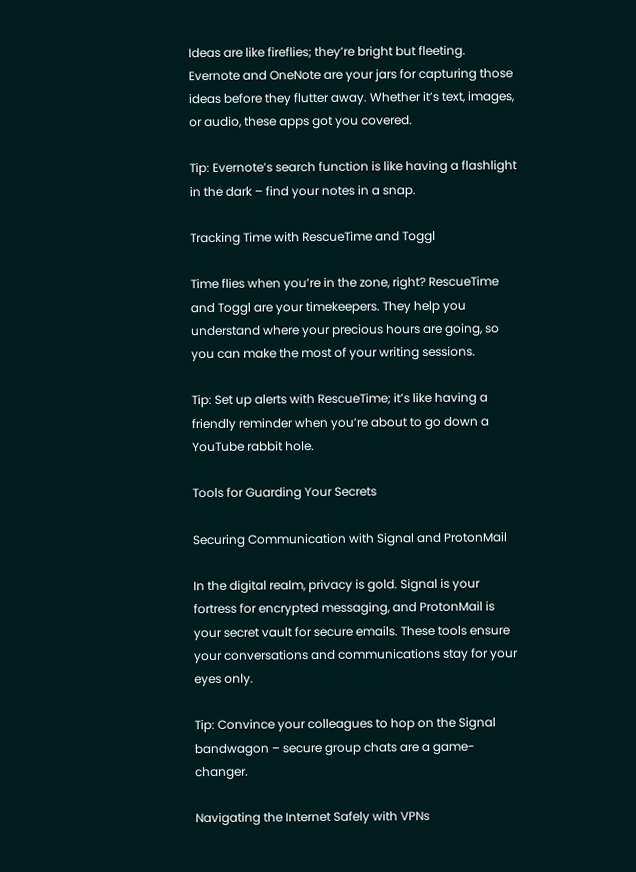Ideas are like fireflies; they’re bright but fleeting. Evernote and OneNote are your jars for capturing those ideas before they flutter away. Whether it’s text, images, or audio, these apps got you covered.

Tip: Evernote’s search function is like having a flashlight in the dark – find your notes in a snap.

Tracking Time with RescueTime and Toggl

Time flies when you’re in the zone, right? RescueTime and Toggl are your timekeepers. They help you understand where your precious hours are going, so you can make the most of your writing sessions.

Tip: Set up alerts with RescueTime; it’s like having a friendly reminder when you’re about to go down a YouTube rabbit hole.

Tools for Guarding Your Secrets

Securing Communication with Signal and ProtonMail

In the digital realm, privacy is gold. Signal is your fortress for encrypted messaging, and ProtonMail is your secret vault for secure emails. These tools ensure your conversations and communications stay for your eyes only.

Tip: Convince your colleagues to hop on the Signal bandwagon – secure group chats are a game-changer.

Navigating the Internet Safely with VPNs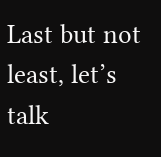Last but not least, let’s talk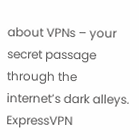about VPNs – your secret passage through the internet’s dark alleys. ExpressVPN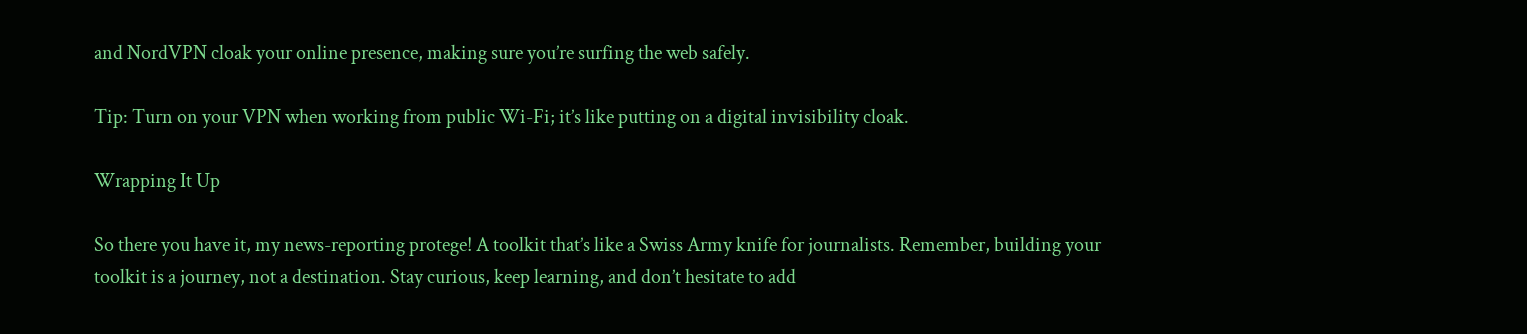and NordVPN cloak your online presence, making sure you’re surfing the web safely.

Tip: Turn on your VPN when working from public Wi-Fi; it’s like putting on a digital invisibility cloak.

Wrapping It Up

So there you have it, my news-reporting protege! A toolkit that’s like a Swiss Army knife for journalists. Remember, building your toolkit is a journey, not a destination. Stay curious, keep learning, and don’t hesitate to add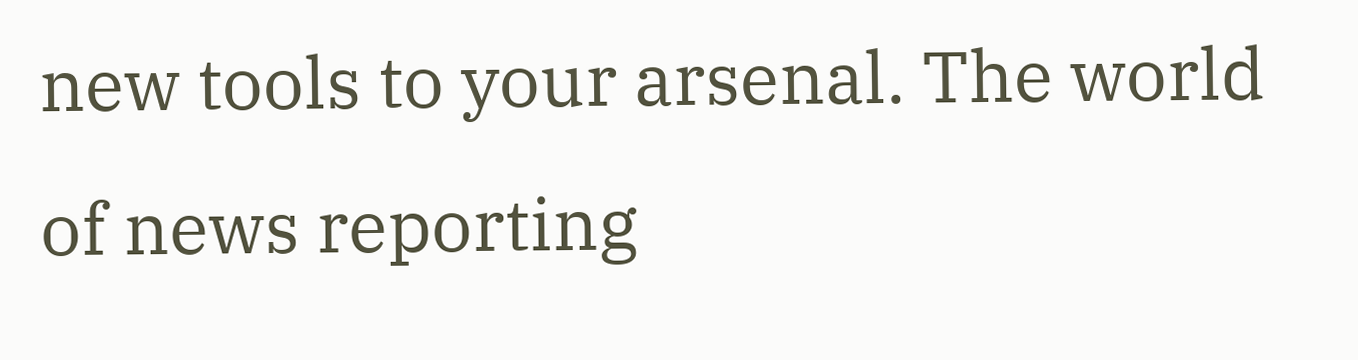new tools to your arsenal. The world of news reporting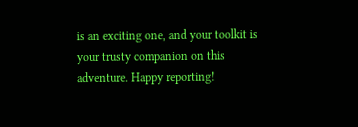is an exciting one, and your toolkit is your trusty companion on this adventure. Happy reporting!